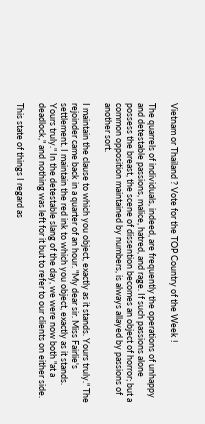Vietnam or Thailand ? Vote for the TOP Country of the Week !

The quarrels of individuals, indeed, are frequently the operations of unhappy and detestable passions, malice, hatred, and rage. If such passions alone possess the breast, the scene of dissention becomes an object of horror; but a common opposition maintained by numbers, is always allayed by passions of another sort.

I maintain the clause to which you object, exactly as it stands. Yours truly." The rejoinder came back in a quarter of an hour. "My dear sir. Miss Fairlie's settlement. I maintain the red ink to which you object, exactly as it stands. Yours truly." In the detestable slang of the day, we were now both "at a deadlock," and nothing was left for it but to refer to our clients on either side.

This state of things I regard as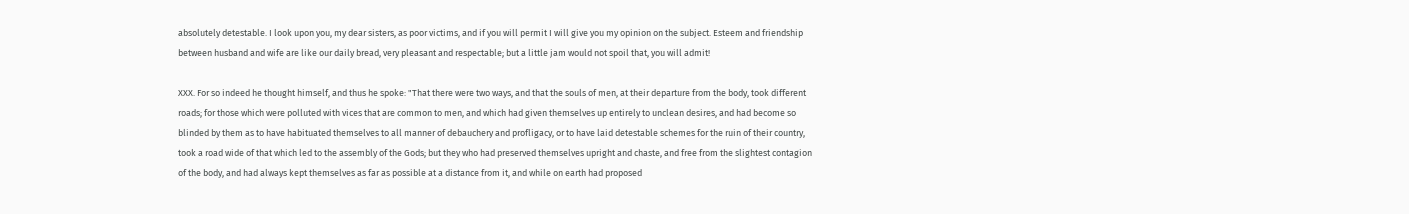absolutely detestable. I look upon you, my dear sisters, as poor victims, and if you will permit I will give you my opinion on the subject. Esteem and friendship between husband and wife are like our daily bread, very pleasant and respectable; but a little jam would not spoil that, you will admit!

XXX. For so indeed he thought himself, and thus he spoke: "That there were two ways, and that the souls of men, at their departure from the body, took different roads; for those which were polluted with vices that are common to men, and which had given themselves up entirely to unclean desires, and had become so blinded by them as to have habituated themselves to all manner of debauchery and profligacy, or to have laid detestable schemes for the ruin of their country, took a road wide of that which led to the assembly of the Gods; but they who had preserved themselves upright and chaste, and free from the slightest contagion of the body, and had always kept themselves as far as possible at a distance from it, and while on earth had proposed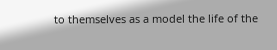to themselves as a model the life of the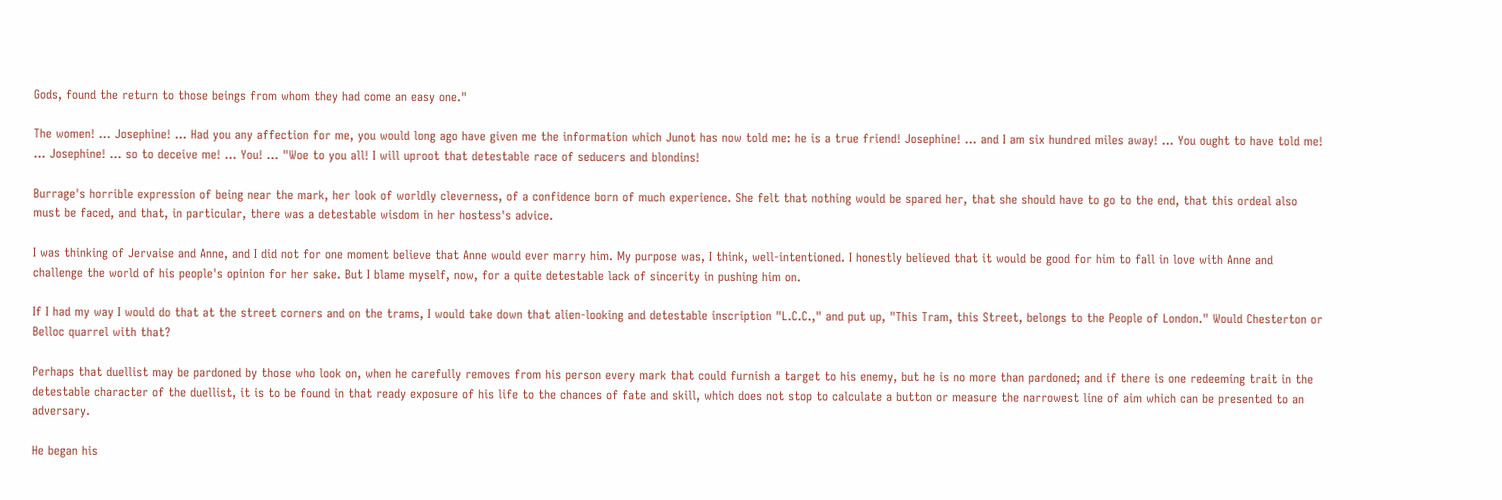Gods, found the return to those beings from whom they had come an easy one."

The women! ... Josephine! ... Had you any affection for me, you would long ago have given me the information which Junot has now told me: he is a true friend! Josephine! ... and I am six hundred miles away! ... You ought to have told me! ... Josephine! ... so to deceive me! ... You! ... "Woe to you all! I will uproot that detestable race of seducers and blondins!

Burrage's horrible expression of being near the mark, her look of worldly cleverness, of a confidence born of much experience. She felt that nothing would be spared her, that she should have to go to the end, that this ordeal also must be faced, and that, in particular, there was a detestable wisdom in her hostess's advice.

I was thinking of Jervaise and Anne, and I did not for one moment believe that Anne would ever marry him. My purpose was, I think, well-intentioned. I honestly believed that it would be good for him to fall in love with Anne and challenge the world of his people's opinion for her sake. But I blame myself, now, for a quite detestable lack of sincerity in pushing him on.

If I had my way I would do that at the street corners and on the trams, I would take down that alien-looking and detestable inscription "L.C.C.," and put up, "This Tram, this Street, belongs to the People of London." Would Chesterton or Belloc quarrel with that?

Perhaps that duellist may be pardoned by those who look on, when he carefully removes from his person every mark that could furnish a target to his enemy, but he is no more than pardoned; and if there is one redeeming trait in the detestable character of the duellist, it is to be found in that ready exposure of his life to the chances of fate and skill, which does not stop to calculate a button or measure the narrowest line of aim which can be presented to an adversary.

He began his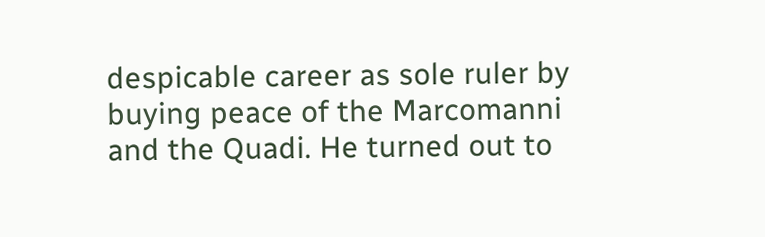despicable career as sole ruler by buying peace of the Marcomanni and the Quadi. He turned out to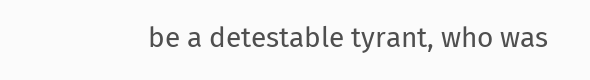be a detestable tyrant, who was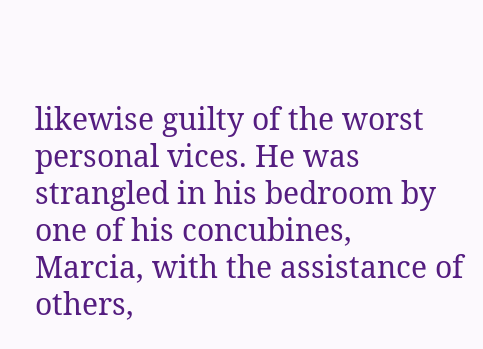likewise guilty of the worst personal vices. He was strangled in his bedroom by one of his concubines, Marcia, with the assistance of others,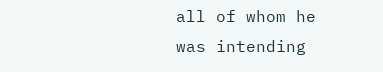all of whom he was intending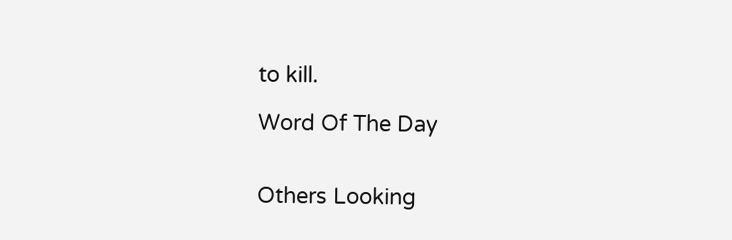to kill.

Word Of The Day


Others Looking